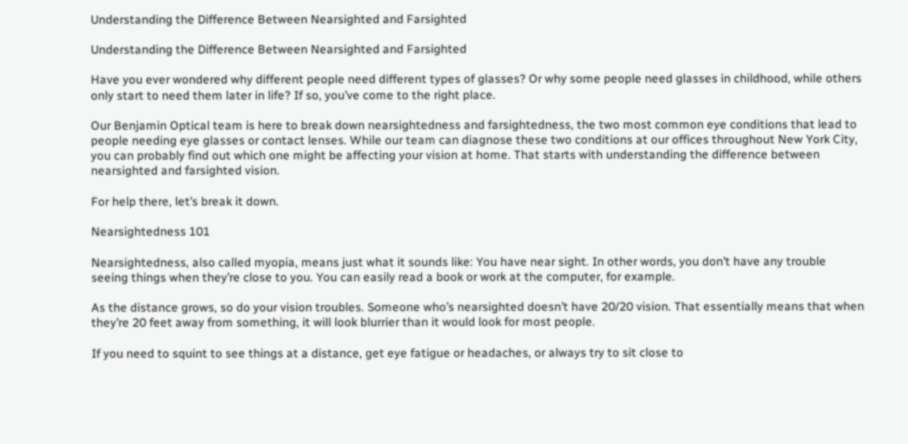Understanding the Difference Between Nearsighted and Farsighted

Understanding the Difference Between Nearsighted and Farsighted

Have you ever wondered why different people need different types of glasses? Or why some people need glasses in childhood, while others only start to need them later in life? If so, you’ve come to the right place.

Our Benjamin Optical team is here to break down nearsightedness and farsightedness, the two most common eye conditions that lead to people needing eye glasses or contact lenses. While our team can diagnose these two conditions at our offices throughout New York City, you can probably find out which one might be affecting your vision at home. That starts with understanding the difference between nearsighted and farsighted vision.

For help there, let’s break it down.

Nearsightedness 101

Nearsightedness, also called myopia, means just what it sounds like: You have near sight. In other words, you don’t have any trouble seeing things when they’re close to you. You can easily read a book or work at the computer, for example.

As the distance grows, so do your vision troubles. Someone who’s nearsighted doesn’t have 20/20 vision. That essentially means that when they’re 20 feet away from something, it will look blurrier than it would look for most people.

If you need to squint to see things at a distance, get eye fatigue or headaches, or always try to sit close to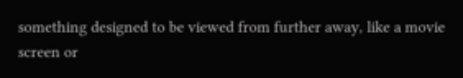something designed to be viewed from further away, like a movie screen or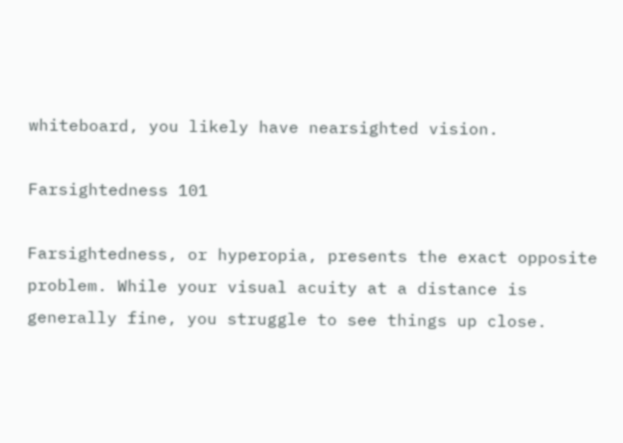whiteboard, you likely have nearsighted vision.

Farsightedness 101

Farsightedness, or hyperopia, presents the exact opposite problem. While your visual acuity at a distance is generally fine, you struggle to see things up close.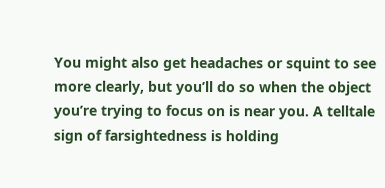You might also get headaches or squint to see more clearly, but you’ll do so when the object you’re trying to focus on is near you. A telltale sign of farsightedness is holding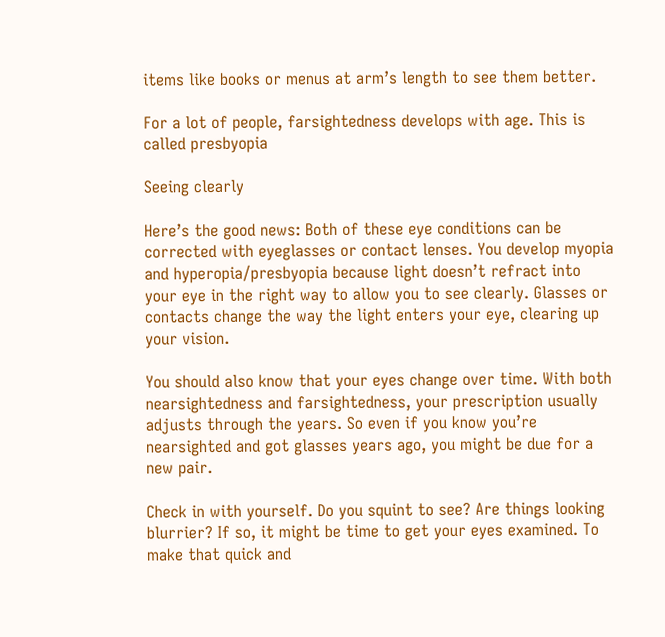items like books or menus at arm’s length to see them better.

For a lot of people, farsightedness develops with age. This is called presbyopia

Seeing clearly

Here’s the good news: Both of these eye conditions can be corrected with eyeglasses or contact lenses. You develop myopia and hyperopia/presbyopia because light doesn’t refract into your eye in the right way to allow you to see clearly. Glasses or contacts change the way the light enters your eye, clearing up your vision.

You should also know that your eyes change over time. With both nearsightedness and farsightedness, your prescription usually adjusts through the years. So even if you know you’re nearsighted and got glasses years ago, you might be due for a new pair.

Check in with yourself. Do you squint to see? Are things looking blurrier? If so, it might be time to get your eyes examined. To make that quick and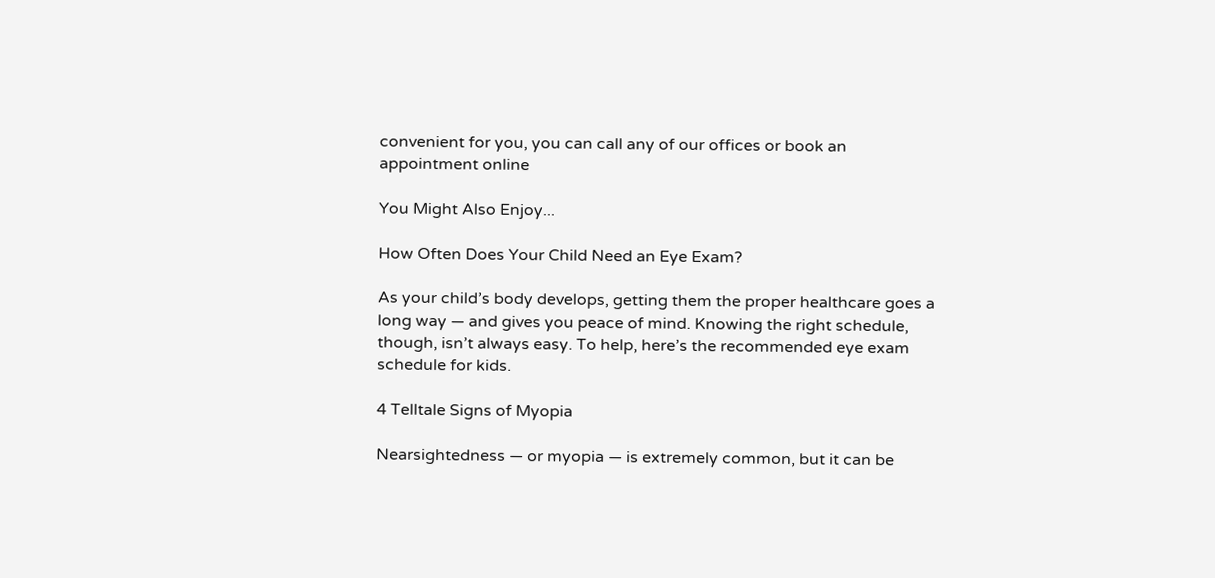convenient for you, you can call any of our offices or book an appointment online

You Might Also Enjoy...

How Often Does Your Child Need an Eye Exam?

As your child’s body develops, getting them the proper healthcare goes a long way — and gives you peace of mind. Knowing the right schedule, though, isn’t always easy. To help, here’s the recommended eye exam schedule for kids.

4 Telltale Signs of Myopia

Nearsightedness — or myopia — is extremely common, but it can be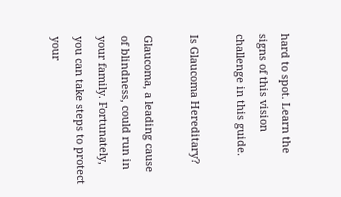hard to spot. Learn the signs of this vision challenge in this guide.

Is Glaucoma Hereditary?

Glaucoma, a leading cause of blindness, could run in your family. Fortunately, you can take steps to protect your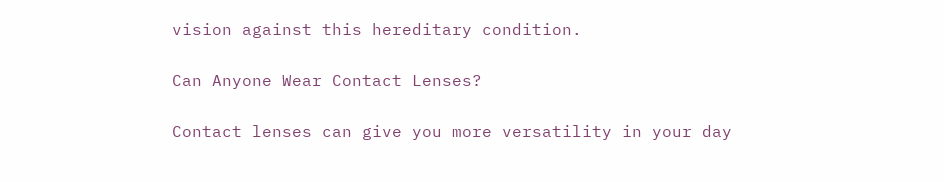vision against this hereditary condition.

Can Anyone Wear Contact Lenses?

Contact lenses can give you more versatility in your day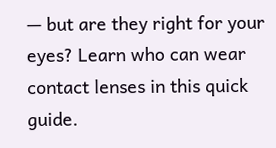— but are they right for your eyes? Learn who can wear contact lenses in this quick guide.